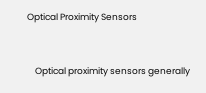Optical Proximity Sensors


    Optical proximity sensors generally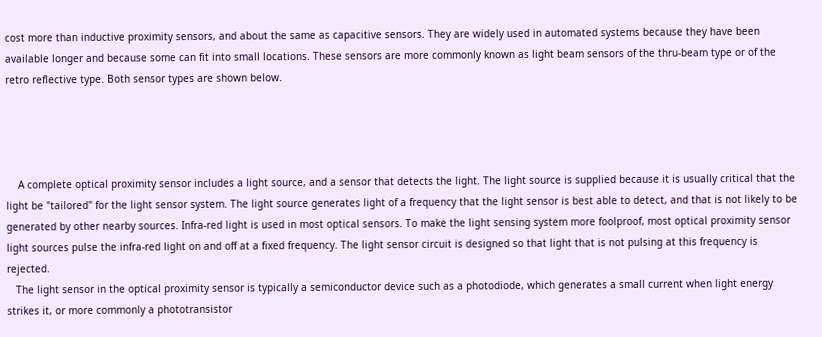cost more than inductive proximity sensors, and about the same as capacitive sensors. They are widely used in automated systems because they have been available longer and because some can fit into small locations. These sensors are more commonly known as light beam sensors of the thru-beam type or of the retro reflective type. Both sensor types are shown below.




    A complete optical proximity sensor includes a light source, and a sensor that detects the light. The light source is supplied because it is usually critical that the light be "tailored" for the light sensor system. The light source generates light of a frequency that the light sensor is best able to detect, and that is not likely to be generated by other nearby sources. Infra-red light is used in most optical sensors. To make the light sensing system more foolproof, most optical proximity sensor light sources pulse the infra-red light on and off at a fixed frequency. The light sensor circuit is designed so that light that is not pulsing at this frequency is rejected.
   The light sensor in the optical proximity sensor is typically a semiconductor device such as a photodiode, which generates a small current when light energy strikes it, or more commonly a phototransistor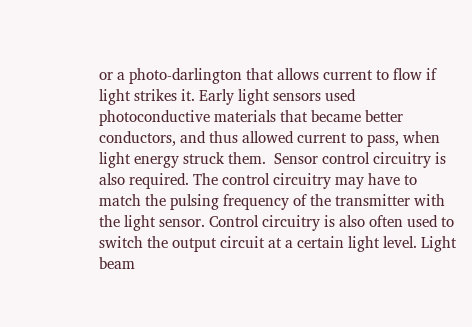or a photo-darlington that allows current to flow if light strikes it. Early light sensors used photoconductive materials that became better conductors, and thus allowed current to pass, when light energy struck them.  Sensor control circuitry is also required. The control circuitry may have to match the pulsing frequency of the transmitter with the light sensor. Control circuitry is also often used to switch the output circuit at a certain light level. Light beam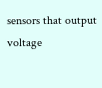sensors that output voltage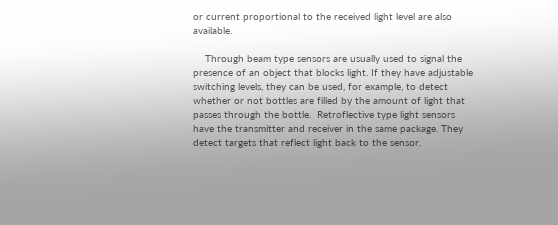or current proportional to the received light level are also available.

    Through beam type sensors are usually used to signal the presence of an object that blocks light. If they have adjustable switching levels, they can be used, for example, to detect whether or not bottles are filled by the amount of light that passes through the bottle.  Retroflective type light sensors have the transmitter and receiver in the same package. They detect targets that reflect light back to the sensor.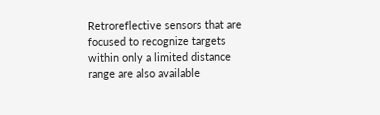Retroreflective sensors that are focused to recognize targets within only a limited distance range are also available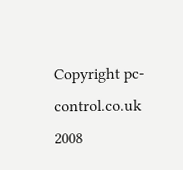Copyright pc-control.co.uk 2008